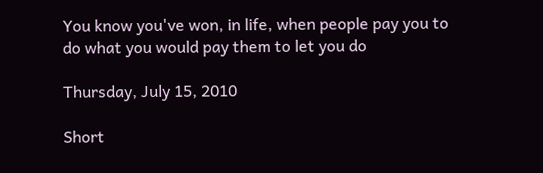You know you've won, in life, when people pay you to do what you would pay them to let you do

Thursday, July 15, 2010

Short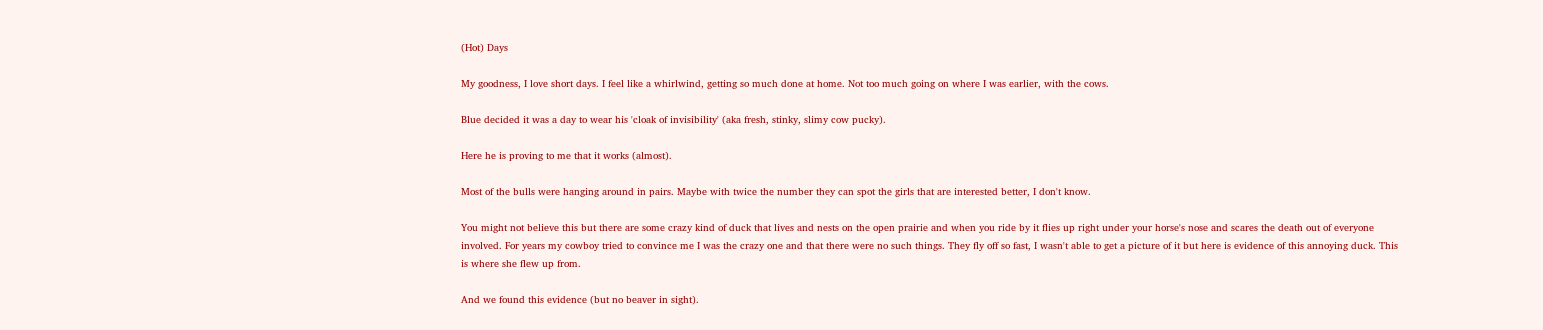(Hot) Days

My goodness, I love short days. I feel like a whirlwind, getting so much done at home. Not too much going on where I was earlier, with the cows.

Blue decided it was a day to wear his 'cloak of invisibility' (aka fresh, stinky, slimy cow pucky).

Here he is proving to me that it works (almost).

Most of the bulls were hanging around in pairs. Maybe with twice the number they can spot the girls that are interested better, I don't know.

You might not believe this but there are some crazy kind of duck that lives and nests on the open prairie and when you ride by it flies up right under your horse's nose and scares the death out of everyone involved. For years my cowboy tried to convince me I was the crazy one and that there were no such things. They fly off so fast, I wasn't able to get a picture of it but here is evidence of this annoying duck. This is where she flew up from.

And we found this evidence (but no beaver in sight).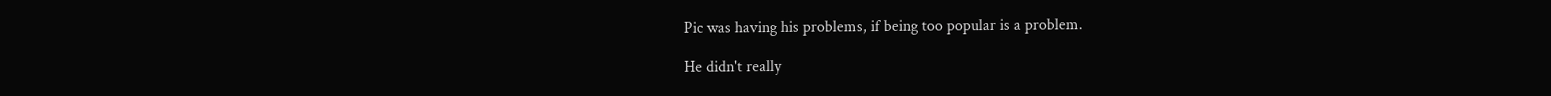Pic was having his problems, if being too popular is a problem.

He didn't really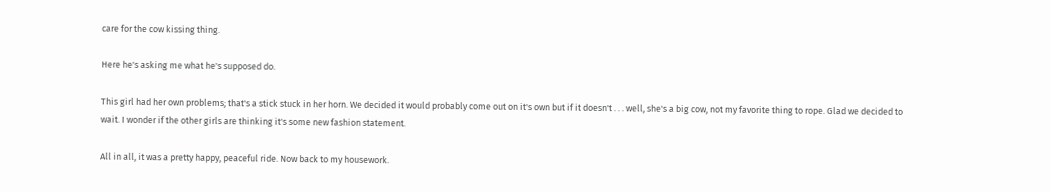care for the cow kissing thing.

Here he's asking me what he's supposed do.

This girl had her own problems; that's a stick stuck in her horn. We decided it would probably come out on it's own but if it doesn't . . . well, she's a big cow, not my favorite thing to rope. Glad we decided to wait. I wonder if the other girls are thinking it's some new fashion statement.

All in all, it was a pretty happy, peaceful ride. Now back to my housework.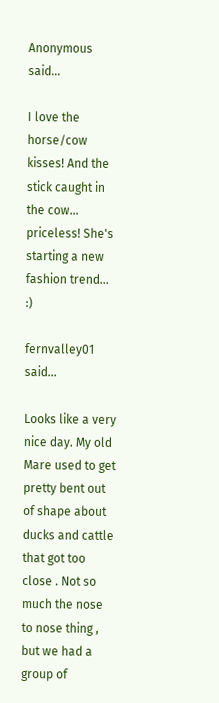Anonymous said...

I love the horse/cow kisses! And the stick caught in the cow... priceless! She's starting a new fashion trend... :)

fernvalley01 said...

Looks like a very nice day. My old Mare used to get pretty bent out of shape about ducks and cattle that got too close . Not so much the nose to nose thing , but we had a group of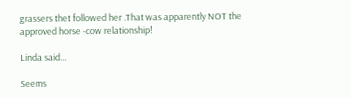grassers thet followed her .That was apparently NOT the approved horse -cow relationship!

Linda said...

Seems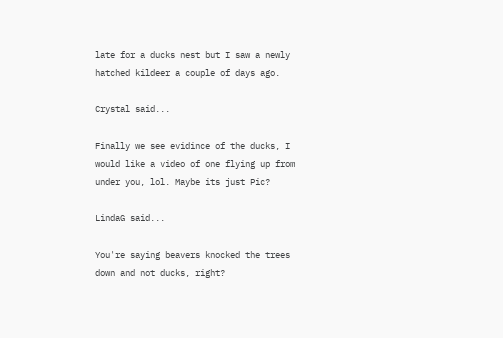late for a ducks nest but I saw a newly hatched kildeer a couple of days ago.

Crystal said...

Finally we see evidince of the ducks, I would like a video of one flying up from under you, lol. Maybe its just Pic?

LindaG said...

You're saying beavers knocked the trees down and not ducks, right?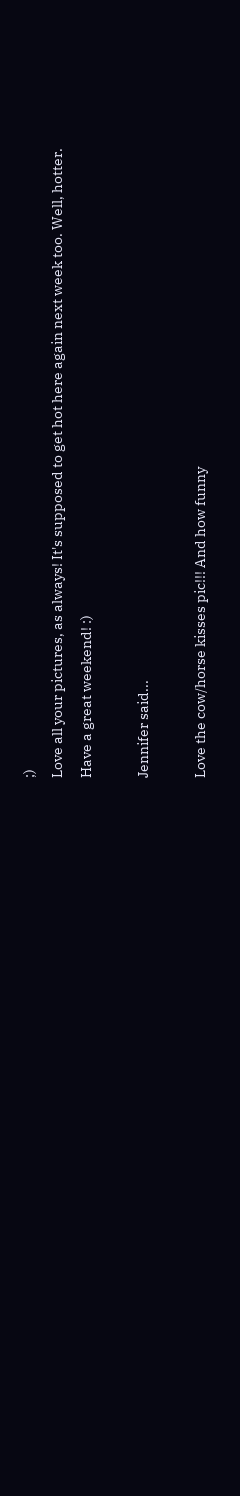;)
Love all your pictures, as always! It's supposed to get hot here again next week too. Well, hotter.
Have a great weekend! :)

Jennifer said...

Love the cow/horse kisses pic!!! And how funny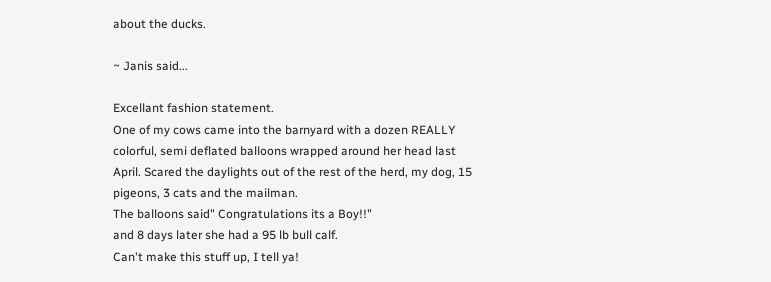about the ducks.

~ Janis said...

Excellant fashion statement.
One of my cows came into the barnyard with a dozen REALLY colorful, semi deflated balloons wrapped around her head last April. Scared the daylights out of the rest of the herd, my dog, 15 pigeons, 3 cats and the mailman.
The balloons said" Congratulations its a Boy!!"
and 8 days later she had a 95 lb bull calf.
Can't make this stuff up, I tell ya!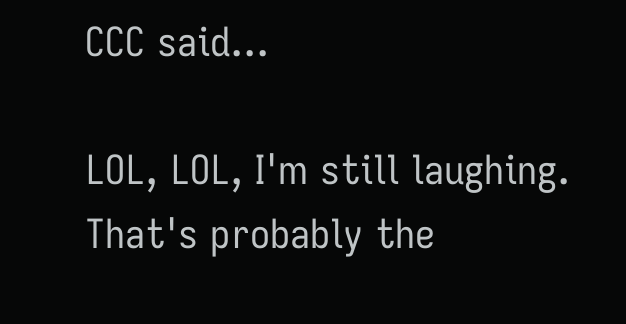CCC said...

LOL, LOL, I'm still laughing. That's probably the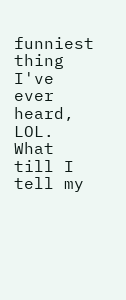funniest thing I've ever heard, LOL. What till I tell my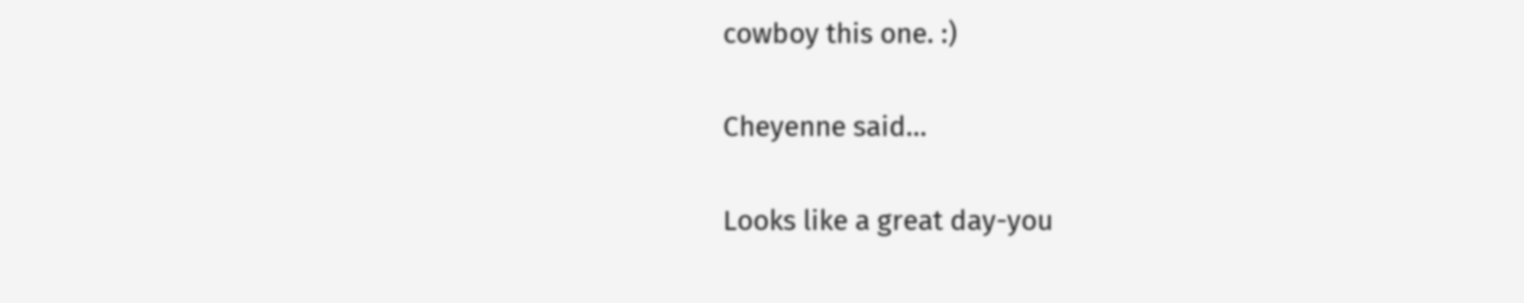cowboy this one. :)

Cheyenne said...

Looks like a great day-you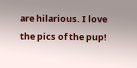are hilarious. I love the pics of the pup!